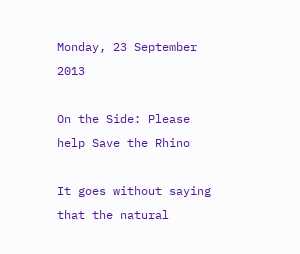Monday, 23 September 2013

On the Side: Please help Save the Rhino

It goes without saying that the natural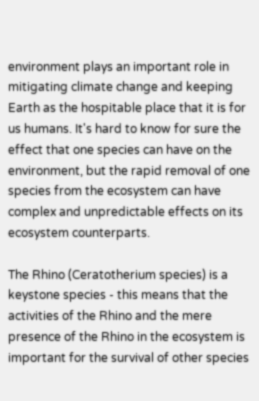environment plays an important role in mitigating climate change and keeping Earth as the hospitable place that it is for us humans. It's hard to know for sure the effect that one species can have on the environment, but the rapid removal of one species from the ecosystem can have complex and unpredictable effects on its ecosystem counterparts.

The Rhino (Ceratotherium species) is a keystone species - this means that the activities of the Rhino and the mere presence of the Rhino in the ecosystem is important for the survival of other species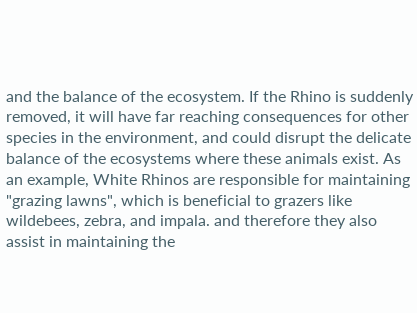and the balance of the ecosystem. If the Rhino is suddenly removed, it will have far reaching consequences for other species in the environment, and could disrupt the delicate balance of the ecosystems where these animals exist. As an example, White Rhinos are responsible for maintaining "grazing lawns", which is beneficial to grazers like wildebees, zebra, and impala. and therefore they also assist in maintaining the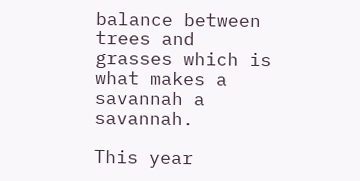balance between trees and grasses which is what makes a savannah a savannah.

This year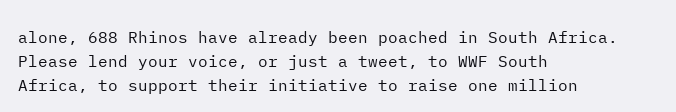alone, 688 Rhinos have already been poached in South Africa. Please lend your voice, or just a tweet, to WWF South Africa, to support their initiative to raise one million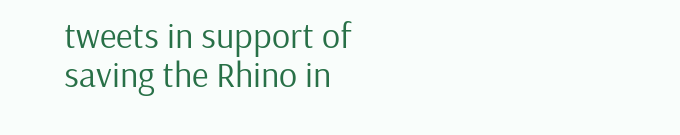tweets in support of saving the Rhino in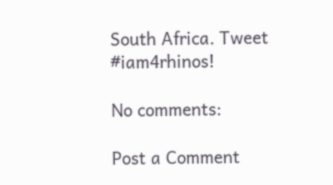South Africa. Tweet #iam4rhinos!

No comments:

Post a Comment